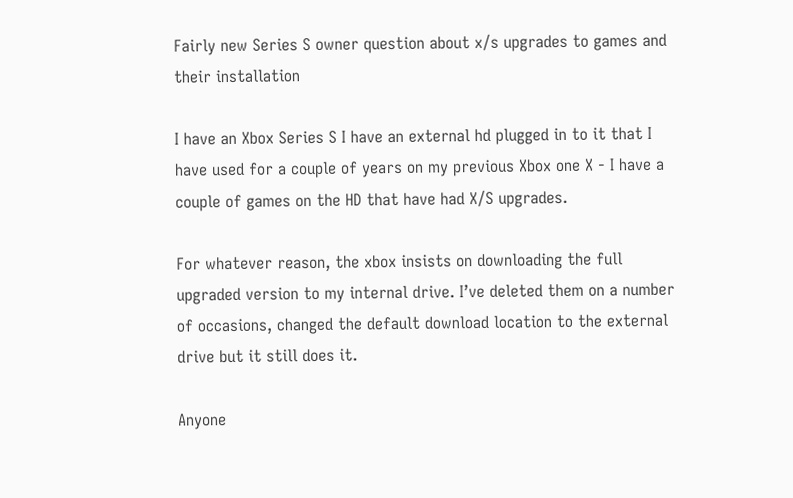Fairly new Series S owner question about x/s upgrades to games and their installation

I have an Xbox Series S I have an external hd plugged in to it that I have used for a couple of years on my previous Xbox one X - I have a couple of games on the HD that have had X/S upgrades.

For whatever reason, the xbox insists on downloading the full upgraded version to my internal drive. I’ve deleted them on a number of occasions, changed the default download location to the external drive but it still does it.

Anyone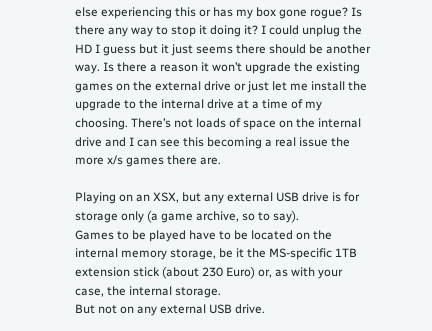else experiencing this or has my box gone rogue? Is there any way to stop it doing it? I could unplug the HD I guess but it just seems there should be another way. Is there a reason it won’t upgrade the existing games on the external drive or just let me install the upgrade to the internal drive at a time of my choosing. There’s not loads of space on the internal drive and I can see this becoming a real issue the more x/s games there are.

Playing on an XSX, but any external USB drive is for storage only (a game archive, so to say).
Games to be played have to be located on the internal memory storage, be it the MS-specific 1TB extension stick (about 230 Euro) or, as with your case, the internal storage.
But not on any external USB drive.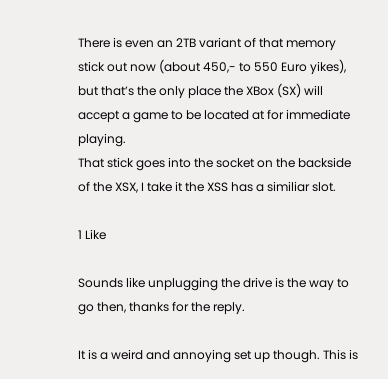There is even an 2TB variant of that memory stick out now (about 450,- to 550 Euro yikes), but that’s the only place the XBox (SX) will accept a game to be located at for immediate playing.
That stick goes into the socket on the backside of the XSX, I take it the XSS has a similiar slot.

1 Like

Sounds like unplugging the drive is the way to go then, thanks for the reply.

It is a weird and annoying set up though. This is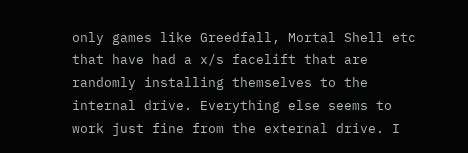only games like Greedfall, Mortal Shell etc that have had a x/s facelift that are randomly installing themselves to the internal drive. Everything else seems to work just fine from the external drive. I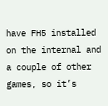have FH5 installed on the internal and a couple of other games, so it’s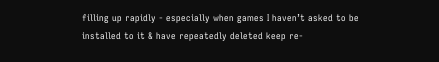filling up rapidly - especially when games I haven’t asked to be installed to it & have repeatedly deleted keep re-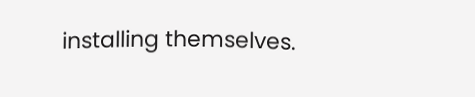installing themselves.